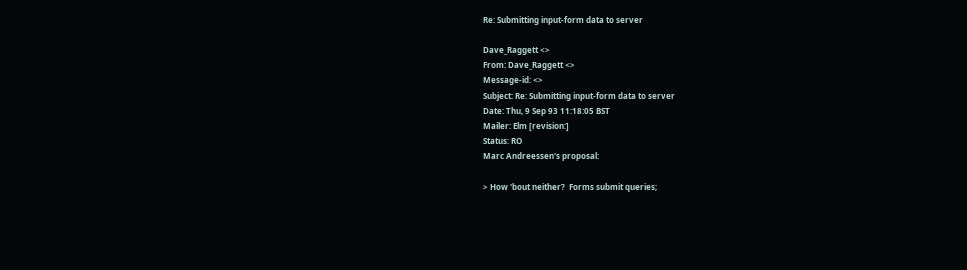Re: Submitting input-form data to server

Dave_Raggett <>
From: Dave_Raggett <>
Message-id: <>
Subject: Re: Submitting input-form data to server
Date: Thu, 9 Sep 93 11:18:05 BST
Mailer: Elm [revision:]
Status: RO
Marc Andreessen's proposal:

> How 'bout neither?  Forms submit queries;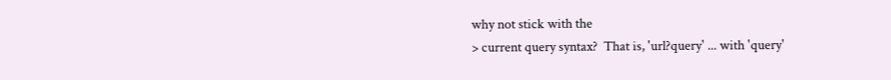why not stick with the
> current query syntax?  That is, 'url?query' ... with 'query'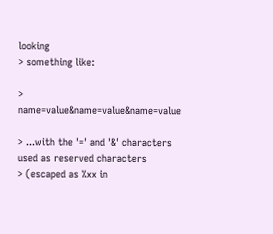looking
> something like:

>        name=value&name=value&name=value

> ...with the '=' and '&' characters used as reserved characters
> (escaped as %xx in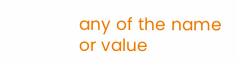any of the name or value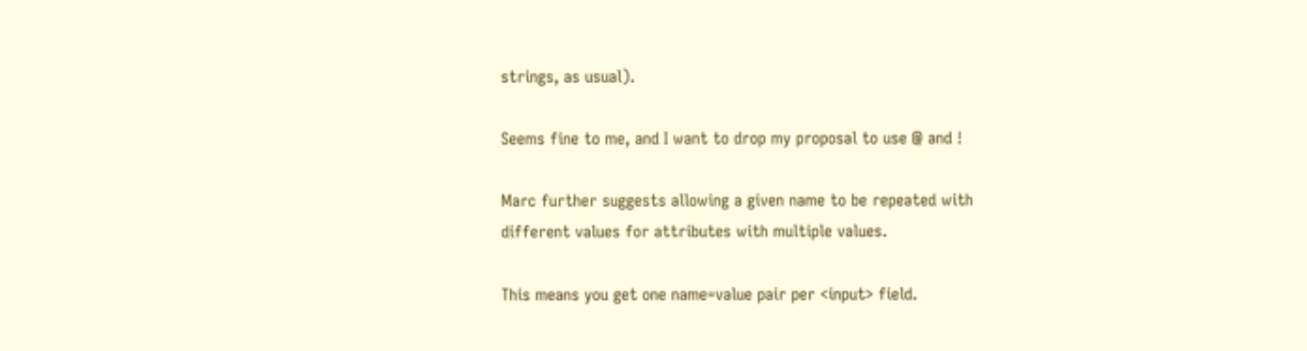strings, as usual).

Seems fine to me, and I want to drop my proposal to use @ and !

Marc further suggests allowing a given name to be repeated with
different values for attributes with multiple values.

This means you get one name=value pair per <input> field.